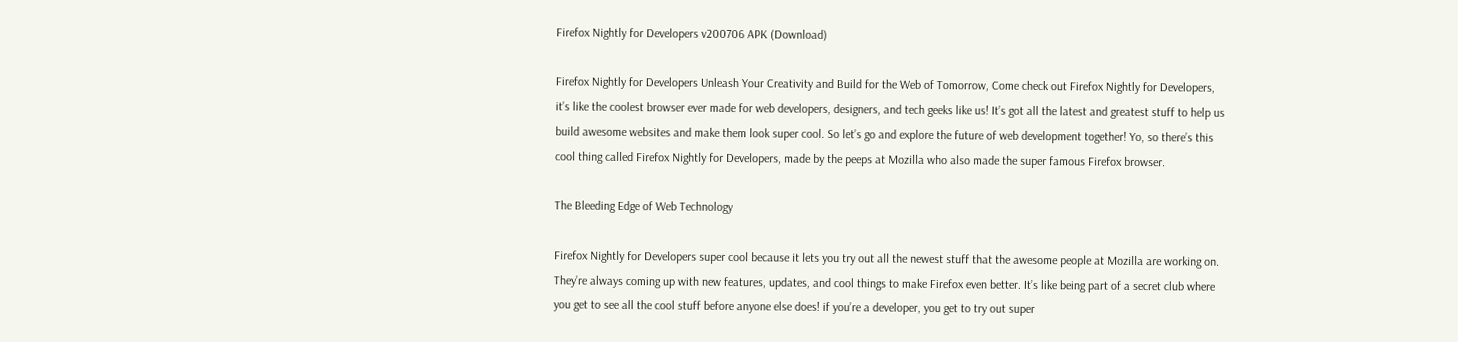Firefox Nightly for Developers v200706 APK (Download)

Firefox Nightly for Developers Unleash Your Creativity and Build for the Web of Tomorrow, Come check out Firefox Nightly for Developers, it’s like the coolest browser ever made for web developers, designers, and tech geeks like us! It’s got all the latest and greatest stuff to help us build awesome websites and make them look super cool. So let’s go and explore the future of web development together! Yo, so there’s this cool thing called Firefox Nightly for Developers, made by the peeps at Mozilla who also made the super famous Firefox browser.

The Bleeding Edge of Web Technology

Firefox Nightly for Developers super cool because it lets you try out all the newest stuff that the awesome people at Mozilla are working on. They’re always coming up with new features, updates, and cool things to make Firefox even better. It’s like being part of a secret club where you get to see all the cool stuff before anyone else does! if you’re a developer, you get to try out super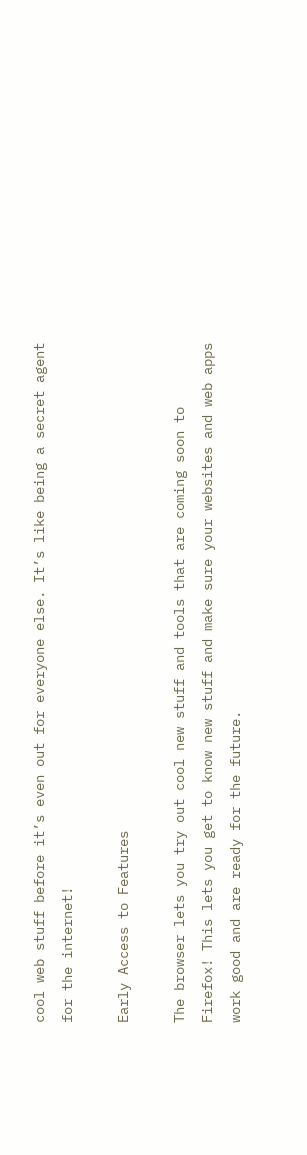cool web stuff before it’s even out for everyone else. It’s like being a secret agent for the internet!

Early Access to Features

The browser lets you try out cool new stuff and tools that are coming soon to Firefox! This lets you get to know new stuff and make sure your websites and web apps work good and are ready for the future.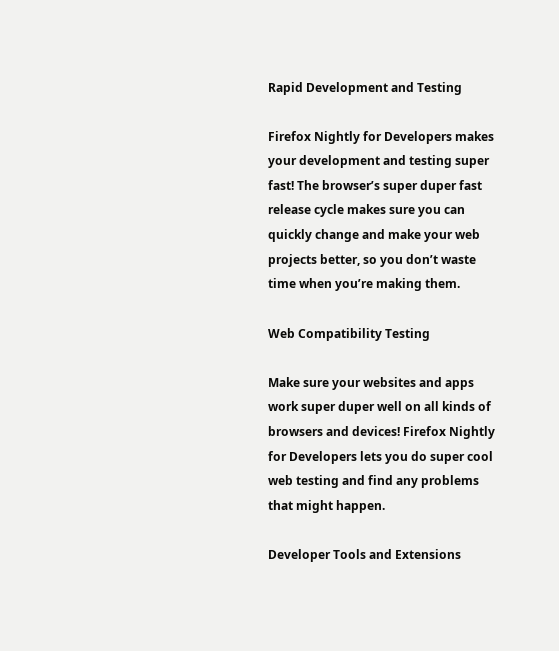Rapid Development and Testing

Firefox Nightly for Developers makes your development and testing super fast! The browser’s super duper fast release cycle makes sure you can quickly change and make your web projects better, so you don’t waste time when you’re making them.

Web Compatibility Testing

Make sure your websites and apps work super duper well on all kinds of browsers and devices! Firefox Nightly for Developers lets you do super cool web testing and find any problems that might happen.

Developer Tools and Extensions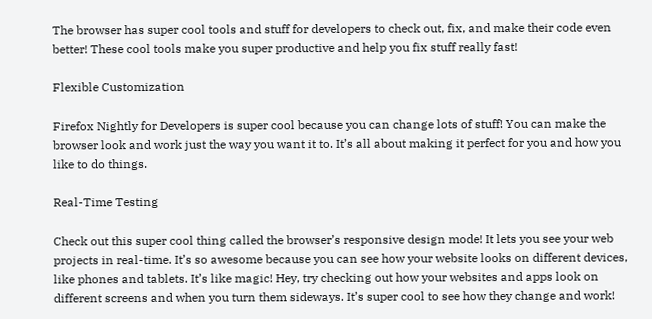The browser has super cool tools and stuff for developers to check out, fix, and make their code even better! These cool tools make you super productive and help you fix stuff really fast!

Flexible Customization

Firefox Nightly for Developers is super cool because you can change lots of stuff! You can make the browser look and work just the way you want it to. It’s all about making it perfect for you and how you like to do things.

Real-Time Testing

Check out this super cool thing called the browser’s responsive design mode! It lets you see your web projects in real-time. It’s so awesome because you can see how your website looks on different devices, like phones and tablets. It’s like magic! Hey, try checking out how your websites and apps look on different screens and when you turn them sideways. It’s super cool to see how they change and work!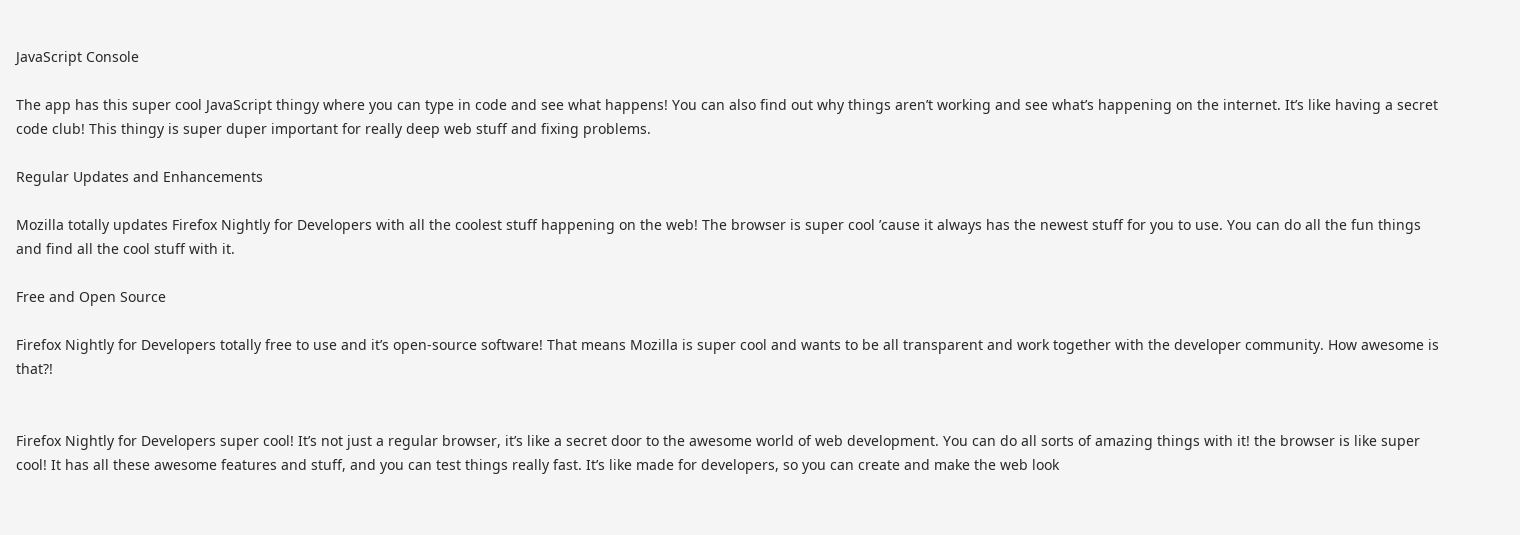JavaScript Console

The app has this super cool JavaScript thingy where you can type in code and see what happens! You can also find out why things aren’t working and see what’s happening on the internet. It’s like having a secret code club! This thingy is super duper important for really deep web stuff and fixing problems.

Regular Updates and Enhancements

Mozilla totally updates Firefox Nightly for Developers with all the coolest stuff happening on the web! The browser is super cool ’cause it always has the newest stuff for you to use. You can do all the fun things and find all the cool stuff with it.

Free and Open Source

Firefox Nightly for Developers totally free to use and it’s open-source software! That means Mozilla is super cool and wants to be all transparent and work together with the developer community. How awesome is that?!


Firefox Nightly for Developers super cool! It’s not just a regular browser, it’s like a secret door to the awesome world of web development. You can do all sorts of amazing things with it! the browser is like super cool! It has all these awesome features and stuff, and you can test things really fast. It’s like made for developers, so you can create and make the web look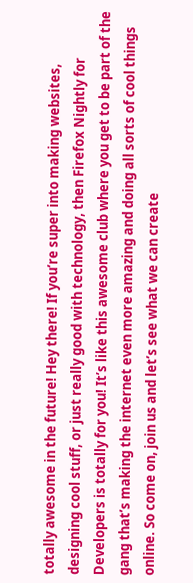totally awesome in the future! Hey there! If you’re super into making websites, designing cool stuff, or just really good with technology, then Firefox Nightly for Developers is totally for you! It’s like this awesome club where you get to be part of the gang that’s making the internet even more amazing and doing all sorts of cool things online. So come on, join us and let’s see what we can create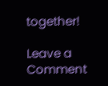together!

Leave a Comment